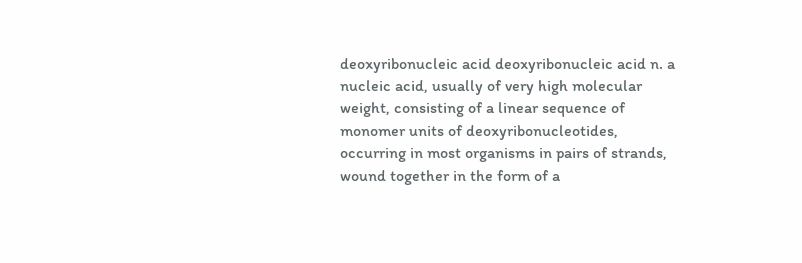deoxyribonucleic acid deoxyribonucleic acid n. a nucleic acid, usually of very high molecular weight, consisting of a linear sequence of monomer units of deoxyribonucleotides, occurring in most organisms in pairs of strands, wound together in the form of a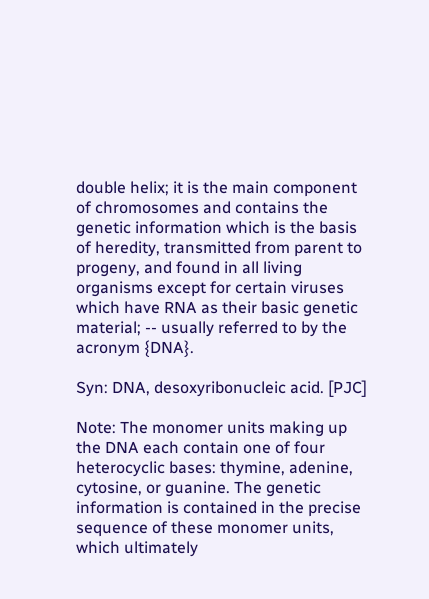double helix; it is the main component of chromosomes and contains the genetic information which is the basis of heredity, transmitted from parent to progeny, and found in all living organisms except for certain viruses which have RNA as their basic genetic material; -- usually referred to by the acronym {DNA}.

Syn: DNA, desoxyribonucleic acid. [PJC]

Note: The monomer units making up the DNA each contain one of four heterocyclic bases: thymine, adenine, cytosine, or guanine. The genetic information is contained in the precise sequence of these monomer units, which ultimately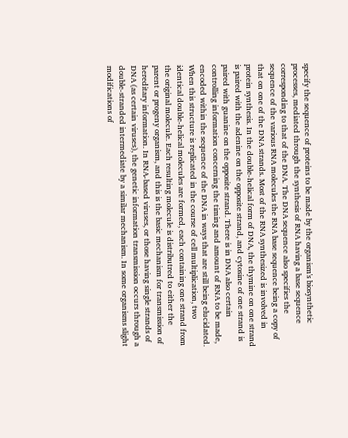specify the sequence of proteins to be made by the organism's biosynthetic processes, mediated through the synthesis of RNA having a base sequence corresponding to that of the DNA. The DNA sequence also specifies the sequence of the various RNA molecules the RNA base sequence being a copy of that on one of the DNA strands. Most of the RNA synthesized is involved in protein synthesis. In the double-helical form of DNA, the thymine on one strand is paired with the adenine on the opposite strand, and cytosine of one strand is paired with guanine on the opposite strand. There is in DNA also certain controlling information concerning the timing and amount of RNA to be made, encoded within the sequence of the DNA in ways that are still being elucidated. When this structure is replicated in the course of cell multiplication, two identical double-helical molecules are formed, each containing one strand from the original molecule. Each resulting molecule is distributred to either the parent or progeny organism, and this is the basic mechanism for transmission of hereditary information. In RNA-based viruses, or those having single strands of DNA (as certain viruses), the genetic information transmission occurs through a double-stranded intermediate by a similar mechanism. In some organisms slight modifications of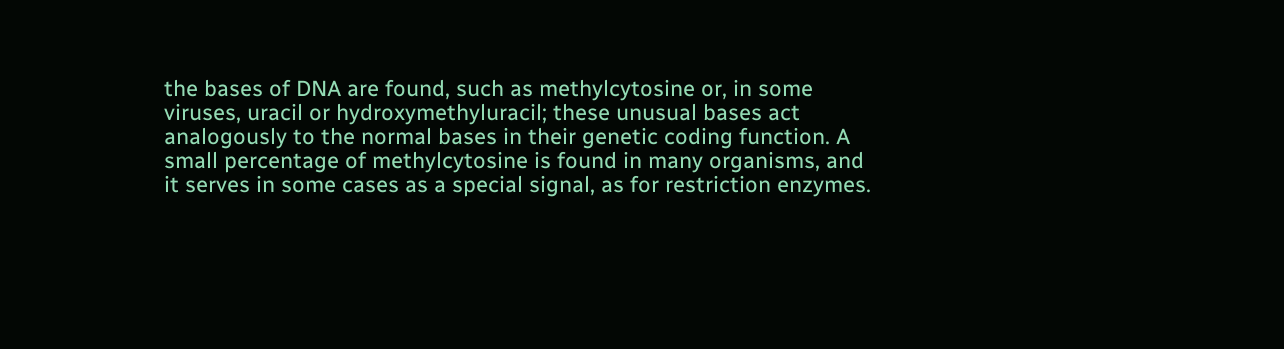the bases of DNA are found, such as methylcytosine or, in some viruses, uracil or hydroxymethyluracil; these unusual bases act analogously to the normal bases in their genetic coding function. A small percentage of methylcytosine is found in many organisms, and it serves in some cases as a special signal, as for restriction enzymes.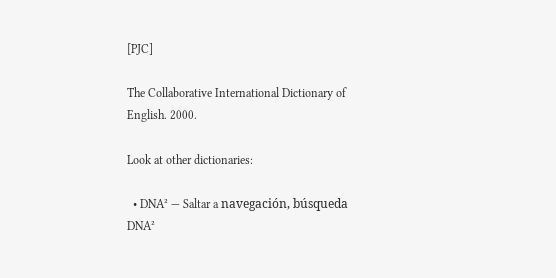[PJC]

The Collaborative International Dictionary of English. 2000.

Look at other dictionaries:

  • DNA² — Saltar a navegación, búsqueda DNA²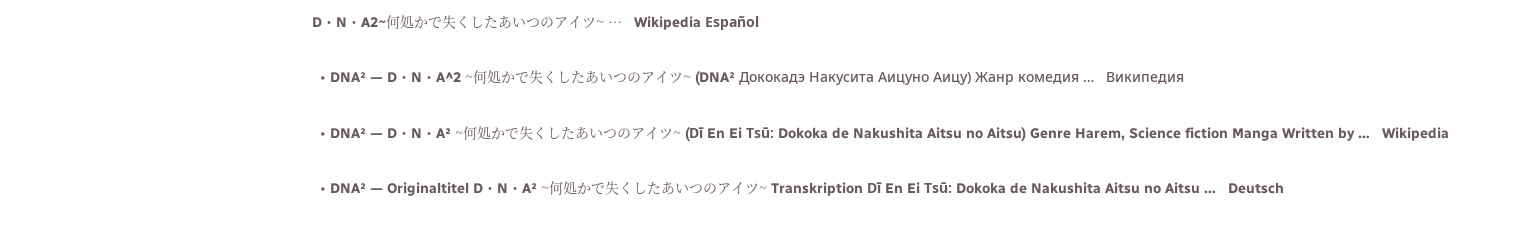D・N・A2~何処かで失くしたあいつのアイツ~ …   Wikipedia Español

  • DNA² — D・N・A^2 ~何処かで失くしたあいつのアイツ~ (DNA² Дококадэ Накусита Аицуно Аицу) Жанр комедия …   Википедия

  • DNA² — D・N・A² ~何処かで失くしたあいつのアイツ~ (Dī En Ei Tsū: Dokoka de Nakushita Aitsu no Aitsu) Genre Harem, Science fiction Manga Written by …   Wikipedia

  • DNA² — Originaltitel D・N・A² ~何処かで失くしたあいつのアイツ~ Transkription Dī En Ei Tsū: Dokoka de Nakushita Aitsu no Aitsu …   Deutsch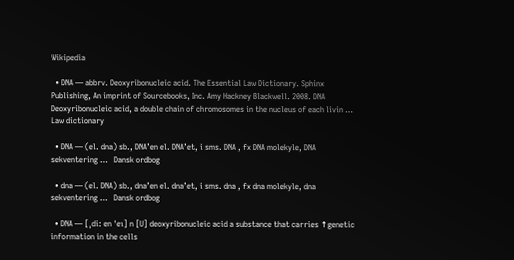Wikipedia

  • DNA — abbrv. Deoxyribonucleic acid. The Essential Law Dictionary. Sphinx Publishing, An imprint of Sourcebooks, Inc. Amy Hackney Blackwell. 2008. DNA Deoxyribonucleic acid, a double chain of chromosomes in the nucleus of each livin …   Law dictionary

  • DNA — (el. dna) sb., DNA’en el. DNA’et, i sms. DNA , fx DNA molekyle, DNA sekventering …   Dansk ordbog

  • dna — (el. DNA) sb., dna’en el. dna’et, i sms. dna , fx dna molekyle, dna sekventering …   Dansk ordbog

  • DNA — [ˌdi: en ˈeı] n [U] deoxyribonucleic acid a substance that carries ↑genetic information in the cells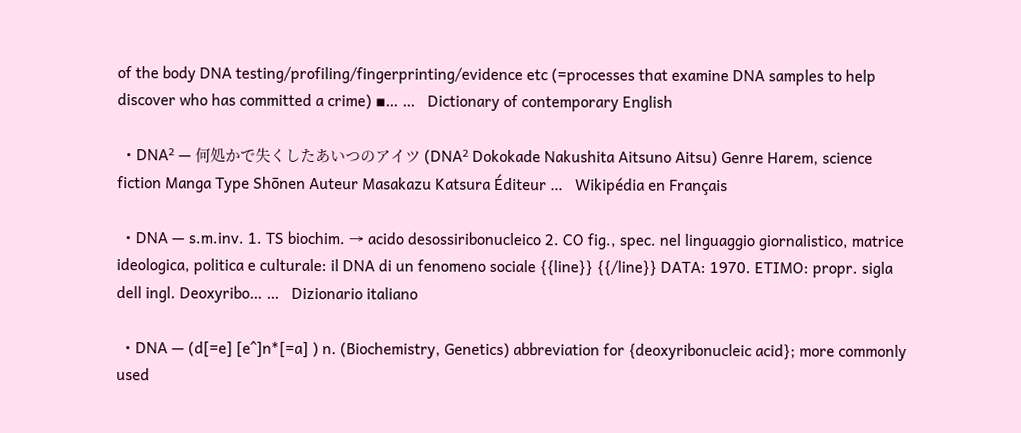of the body DNA testing/profiling/fingerprinting/evidence etc (=processes that examine DNA samples to help discover who has committed a crime) ▪… …   Dictionary of contemporary English

  • DNA² — 何処かで失くしたあいつのアイツ (DNA² Dokokade Nakushita Aitsuno Aitsu) Genre Harem, science fiction Manga Type Shōnen Auteur Masakazu Katsura Éditeur …   Wikipédia en Français

  • DNA — s.m.inv. 1. TS biochim. → acido desossiribonucleico 2. CO fig., spec. nel linguaggio giornalistico, matrice ideologica, politica e culturale: il DNA di un fenomeno sociale {{line}} {{/line}} DATA: 1970. ETIMO: propr. sigla dell ingl. Deoxyribo… …   Dizionario italiano

  • DNA — (d[=e] [e^]n*[=a] ) n. (Biochemistry, Genetics) abbreviation for {deoxyribonucleic acid}; more commonly used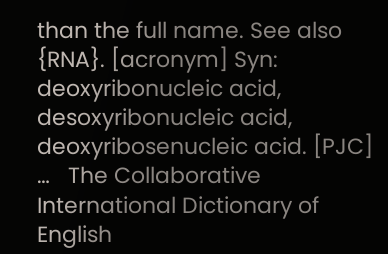than the full name. See also {RNA}. [acronym] Syn: deoxyribonucleic acid, desoxyribonucleic acid, deoxyribosenucleic acid. [PJC] …   The Collaborative International Dictionary of English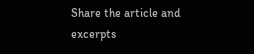Share the article and excerpts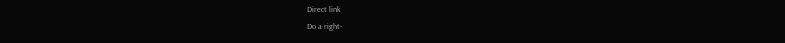Direct link
Do a right-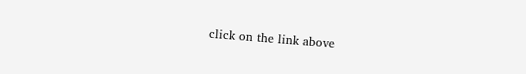click on the link above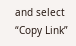and select “Copy Link”